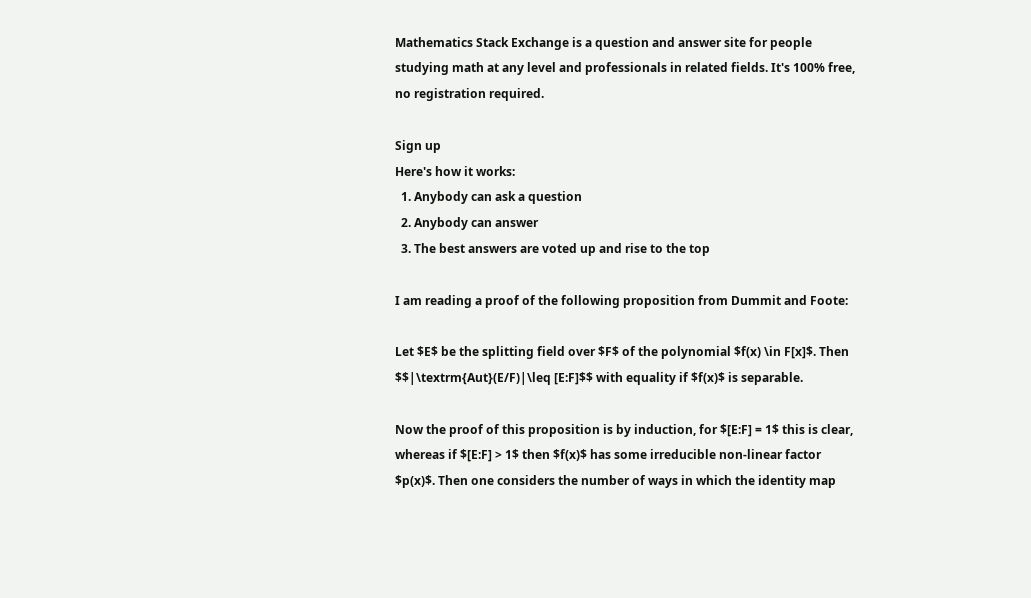Mathematics Stack Exchange is a question and answer site for people studying math at any level and professionals in related fields. It's 100% free, no registration required.

Sign up
Here's how it works:
  1. Anybody can ask a question
  2. Anybody can answer
  3. The best answers are voted up and rise to the top

I am reading a proof of the following proposition from Dummit and Foote:

Let $E$ be the splitting field over $F$ of the polynomial $f(x) \in F[x]$. Then $$|\textrm{Aut}(E/F)|\leq [E:F]$$ with equality if $f(x)$ is separable.

Now the proof of this proposition is by induction, for $[E:F] = 1$ this is clear, whereas if $[E:F] > 1$ then $f(x)$ has some irreducible non-linear factor $p(x)$. Then one considers the number of ways in which the identity map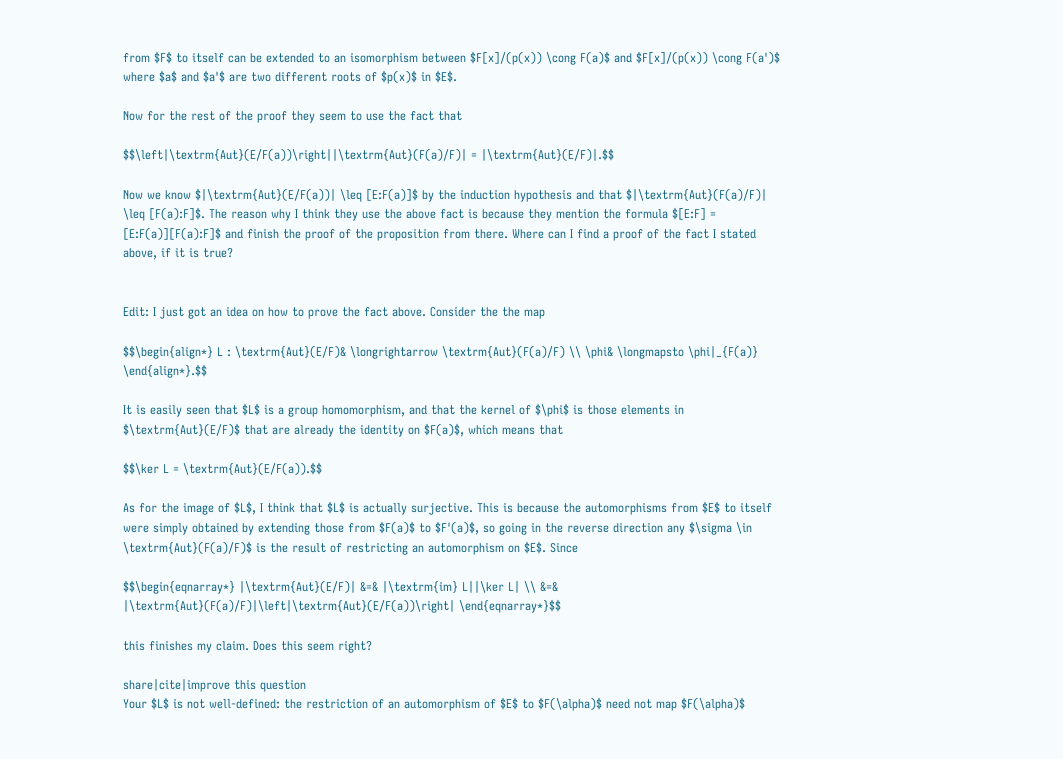from $F$ to itself can be extended to an isomorphism between $F[x]/(p(x)) \cong F(a)$ and $F[x]/(p(x)) \cong F(a')$ where $a$ and $a'$ are two different roots of $p(x)$ in $E$.

Now for the rest of the proof they seem to use the fact that

$$\left|\textrm{Aut}(E/F(a))\right||\textrm{Aut}(F(a)/F)| = |\textrm{Aut}(E/F)|.$$

Now we know $|\textrm{Aut}(E/F(a))| \leq [E:F(a)]$ by the induction hypothesis and that $|\textrm{Aut}(F(a)/F)| \leq [F(a):F]$. The reason why I think they use the above fact is because they mention the formula $[E:F] = [E:F(a)][F(a):F]$ and finish the proof of the proposition from there. Where can I find a proof of the fact I stated above, if it is true?


Edit: I just got an idea on how to prove the fact above. Consider the the map

$$\begin{align*} L : \textrm{Aut}(E/F)& \longrightarrow \textrm{Aut}(F(a)/F) \\ \phi& \longmapsto \phi|_{F(a)} \end{align*}.$$

It is easily seen that $L$ is a group homomorphism, and that the kernel of $\phi$ is those elements in $\textrm{Aut}(E/F)$ that are already the identity on $F(a)$, which means that

$$\ker L = \textrm{Aut}(E/F(a)).$$

As for the image of $L$, I think that $L$ is actually surjective. This is because the automorphisms from $E$ to itself were simply obtained by extending those from $F(a)$ to $F'(a)$, so going in the reverse direction any $\sigma \in \textrm{Aut}(F(a)/F)$ is the result of restricting an automorphism on $E$. Since

$$\begin{eqnarray*} |\textrm{Aut}(E/F)| &=& |\textrm{im} L||\ker L| \\ &=& |\textrm{Aut}(F(a)/F)|\left|\textrm{Aut}(E/F(a))\right| \end{eqnarray*}$$

this finishes my claim. Does this seem right?

share|cite|improve this question
Your $L$ is not well-defined: the restriction of an automorphism of $E$ to $F(\alpha)$ need not map $F(\alpha)$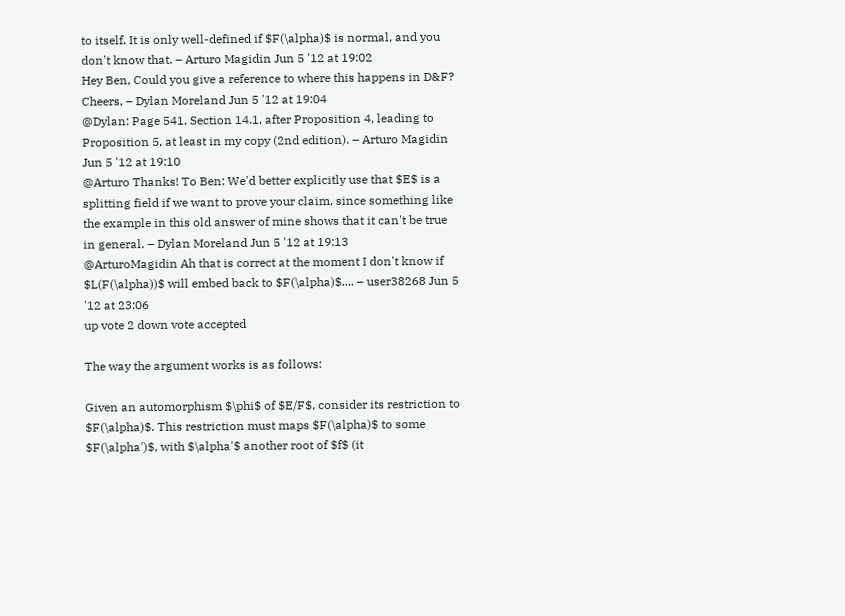to itself. It is only well-defined if $F(\alpha)$ is normal, and you don't know that. – Arturo Magidin Jun 5 '12 at 19:02
Hey Ben, Could you give a reference to where this happens in D&F? Cheers, – Dylan Moreland Jun 5 '12 at 19:04
@Dylan: Page 541, Section 14.1, after Proposition 4, leading to Proposition 5, at least in my copy (2nd edition). – Arturo Magidin Jun 5 '12 at 19:10
@Arturo Thanks! To Ben: We'd better explicitly use that $E$ is a splitting field if we want to prove your claim, since something like the example in this old answer of mine shows that it can't be true in general. – Dylan Moreland Jun 5 '12 at 19:13
@ArturoMagidin Ah that is correct at the moment I don't know if $L(F(\alpha))$ will embed back to $F(\alpha)$.... – user38268 Jun 5 '12 at 23:06
up vote 2 down vote accepted

The way the argument works is as follows:

Given an automorphism $\phi$ of $E/F$, consider its restriction to $F(\alpha)$. This restriction must maps $F(\alpha)$ to some $F(\alpha')$, with $\alpha'$ another root of $f$ (it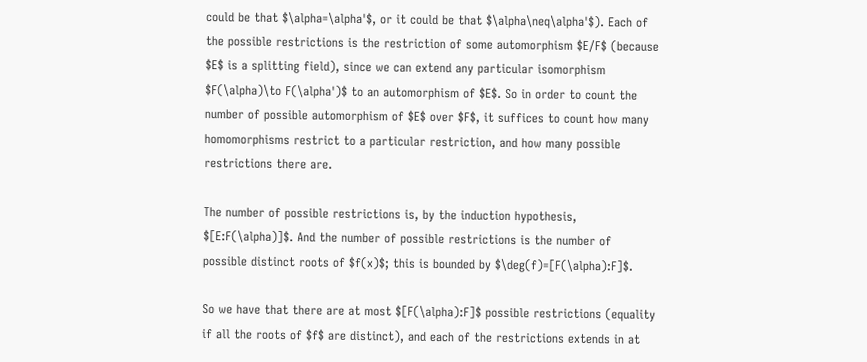could be that $\alpha=\alpha'$, or it could be that $\alpha\neq\alpha'$). Each of the possible restrictions is the restriction of some automorphism $E/F$ (because $E$ is a splitting field), since we can extend any particular isomorphism $F(\alpha)\to F(\alpha')$ to an automorphism of $E$. So in order to count the number of possible automorphism of $E$ over $F$, it suffices to count how many homomorphisms restrict to a particular restriction, and how many possible restrictions there are.

The number of possible restrictions is, by the induction hypothesis, $[E:F(\alpha)]$. And the number of possible restrictions is the number of possible distinct roots of $f(x)$; this is bounded by $\deg(f)=[F(\alpha):F]$.

So we have that there are at most $[F(\alpha):F]$ possible restrictions (equality if all the roots of $f$ are distinct), and each of the restrictions extends in at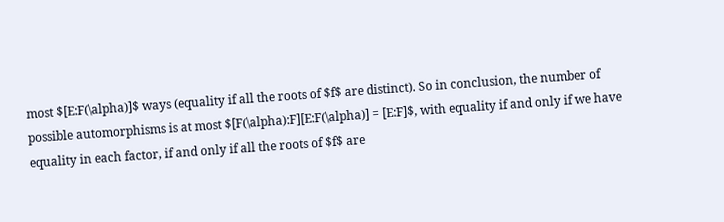most $[E:F(\alpha)]$ ways (equality if all the roots of $f$ are distinct). So in conclusion, the number of possible automorphisms is at most $[F(\alpha):F][E:F(\alpha)] = [E:F]$, with equality if and only if we have equality in each factor, if and only if all the roots of $f$ are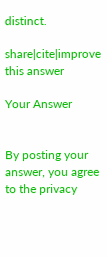distinct.

share|cite|improve this answer

Your Answer


By posting your answer, you agree to the privacy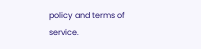policy and terms of service.